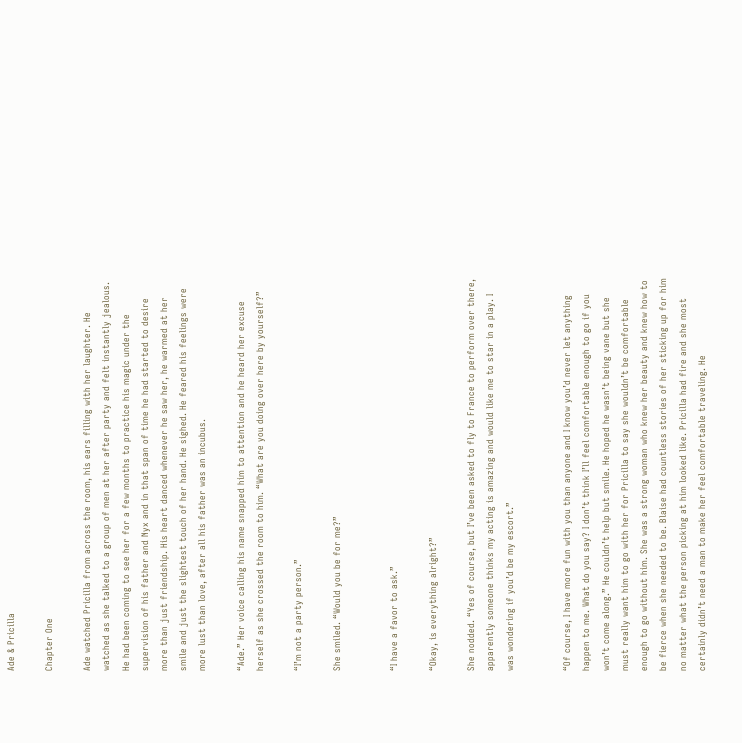Ade & Pricilla

Chapter One

Ade watched Pricilla from across the room, his ears filling with her laughter. He watched as she talked to a group of men at her after party and felt instantly jealous. He had been coming to see her for a few months to practice his magic under the supervision of his father and Nyx and in that span of time he had started to desire more than just friendship. His heart danced whenever he saw her, he warmed at her smile and just the slightest touch of her hand. He sighed. He feared his feelings were more lust than love, after all his father was an incubus.

“Ade.” Her voice calling his name snapped him to attention and he heard her excuse herself as she crossed the room to him. “What are you doing over here by yourself?”

“I’m not a party person.”

She smiled. “Would you be for me?”


“I have a favor to ask.”

“Okay, is everything alright?”

She nodded. “Yes of course, but I’ve been asked to fly to France to perform over there, apparently someone thinks my acting is amazing and would like me to star in a play. I was wondering if you’d be my escort.”


“Of course, I have more fun with you than anyone and I know you’d never let anything happen to me. What do you say? I don’t think I’ll feel comfortable enough to go if you won’t come along.” He couldn’t help but smile. He hoped he wasn’t being vane but she must really want him to go with her for Pricilla to say she wouldn’t be comfortable enough to go without him. She was a strong woman who knew her beauty and knew how to be fierce when she needed to be. Blaise had countless stories of her sticking up for him no matter what the person picking at him looked like. Pricilla had fire and she most certainly didn’t need a man to make her feel comfortable traveling. He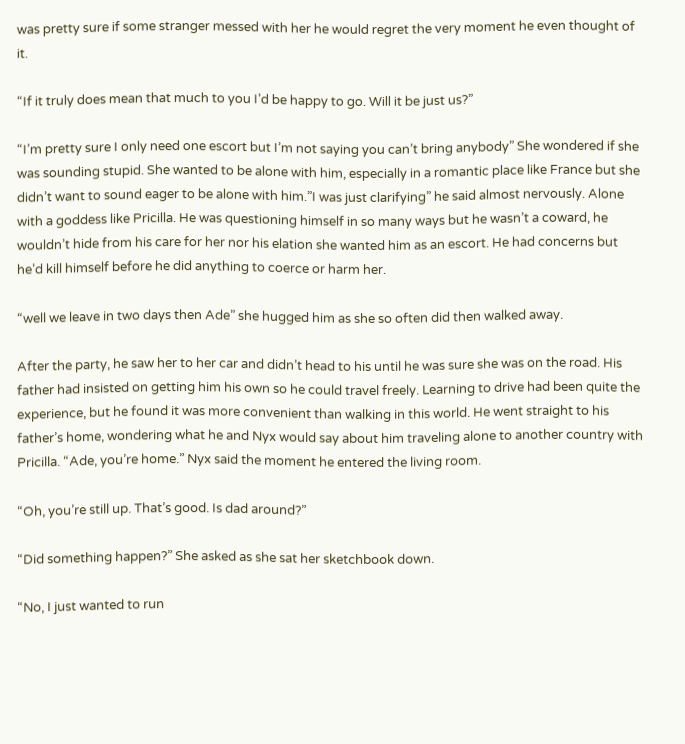was pretty sure if some stranger messed with her he would regret the very moment he even thought of it.

“If it truly does mean that much to you I’d be happy to go. Will it be just us?”

“I’m pretty sure I only need one escort but I’m not saying you can’t bring anybody” She wondered if she was sounding stupid. She wanted to be alone with him, especially in a romantic place like France but she didn’t want to sound eager to be alone with him.”I was just clarifying” he said almost nervously. Alone with a goddess like Pricilla. He was questioning himself in so many ways but he wasn’t a coward, he wouldn’t hide from his care for her nor his elation she wanted him as an escort. He had concerns but he’d kill himself before he did anything to coerce or harm her.

“well we leave in two days then Ade” she hugged him as she so often did then walked away.

After the party, he saw her to her car and didn’t head to his until he was sure she was on the road. His father had insisted on getting him his own so he could travel freely. Learning to drive had been quite the experience, but he found it was more convenient than walking in this world. He went straight to his father’s home, wondering what he and Nyx would say about him traveling alone to another country with Pricilla. “Ade, you’re home.” Nyx said the moment he entered the living room.

“Oh, you’re still up. That’s good. Is dad around?”

“Did something happen?” She asked as she sat her sketchbook down.

“No, I just wanted to run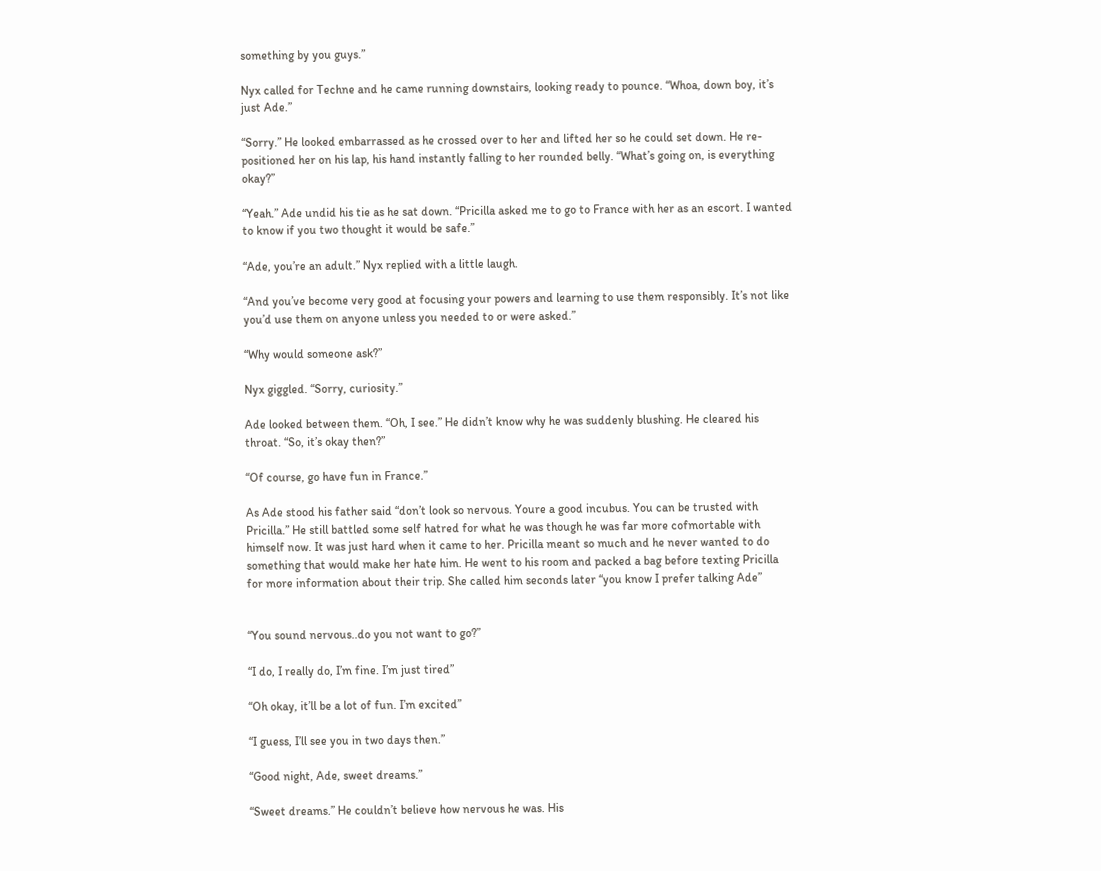something by you guys.”

Nyx called for Techne and he came running downstairs, looking ready to pounce. “Whoa, down boy, it’s just Ade.”

“Sorry.” He looked embarrassed as he crossed over to her and lifted her so he could set down. He re-positioned her on his lap, his hand instantly falling to her rounded belly. “What’s going on, is everything okay?”

“Yeah.” Ade undid his tie as he sat down. “Pricilla asked me to go to France with her as an escort. I wanted to know if you two thought it would be safe.”

“Ade, you’re an adult.” Nyx replied with a little laugh.

“And you’ve become very good at focusing your powers and learning to use them responsibly. It’s not like you’d use them on anyone unless you needed to or were asked.”

“Why would someone ask?”

Nyx giggled. “Sorry, curiosity.”

Ade looked between them. “Oh, I see.” He didn’t know why he was suddenly blushing. He cleared his throat. “So, it’s okay then?”

“Of course, go have fun in France.”

As Ade stood his father said “don’t look so nervous. Youre a good incubus. You can be trusted with Pricilla.” He still battled some self hatred for what he was though he was far more cofmortable with himself now. It was just hard when it came to her. Pricilla meant so much and he never wanted to do something that would make her hate him. He went to his room and packed a bag before texting Pricilla for more information about their trip. She called him seconds later “you know I prefer talking Ade”


“You sound nervous..do you not want to go?”

“I do, I really do, I’m fine. I’m just tired”

“Oh okay, it’ll be a lot of fun. I’m excited”

“I guess, I’ll see you in two days then.”

“Good night, Ade, sweet dreams.”

“Sweet dreams.” He couldn’t believe how nervous he was. His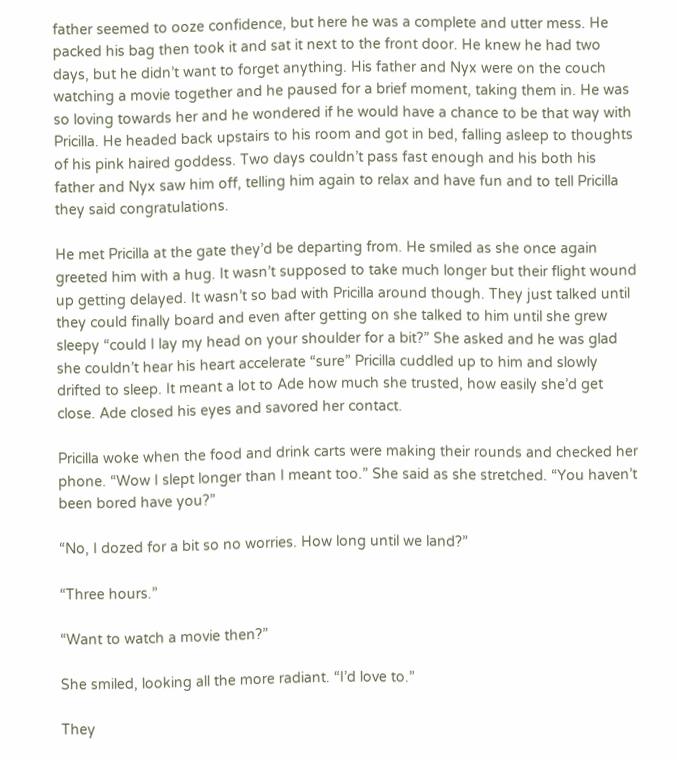father seemed to ooze confidence, but here he was a complete and utter mess. He packed his bag then took it and sat it next to the front door. He knew he had two days, but he didn’t want to forget anything. His father and Nyx were on the couch watching a movie together and he paused for a brief moment, taking them in. He was so loving towards her and he wondered if he would have a chance to be that way with Pricilla. He headed back upstairs to his room and got in bed, falling asleep to thoughts of his pink haired goddess. Two days couldn’t pass fast enough and his both his father and Nyx saw him off, telling him again to relax and have fun and to tell Pricilla they said congratulations.

He met Pricilla at the gate they’d be departing from. He smiled as she once again greeted him with a hug. It wasn’t supposed to take much longer but their flight wound up getting delayed. It wasn’t so bad with Pricilla around though. They just talked until they could finally board and even after getting on she talked to him until she grew sleepy “could I lay my head on your shoulder for a bit?” She asked and he was glad she couldn’t hear his heart accelerate “sure” Pricilla cuddled up to him and slowly drifted to sleep. It meant a lot to Ade how much she trusted, how easily she’d get close. Ade closed his eyes and savored her contact.

Pricilla woke when the food and drink carts were making their rounds and checked her phone. “Wow I slept longer than I meant too.” She said as she stretched. “You haven’t been bored have you?”

“No, I dozed for a bit so no worries. How long until we land?”

“Three hours.”

“Want to watch a movie then?”

She smiled, looking all the more radiant. “I’d love to.”

They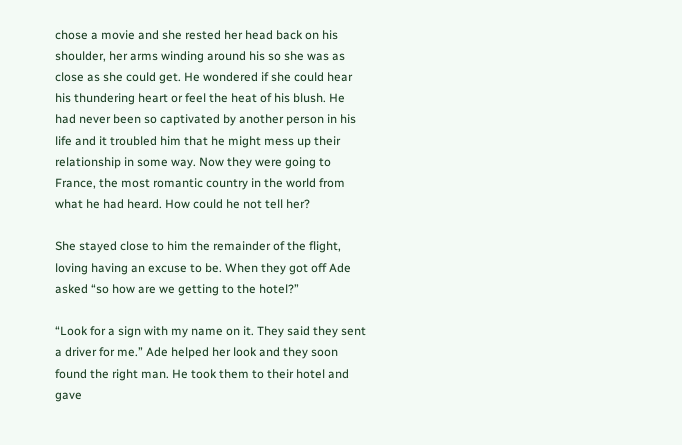chose a movie and she rested her head back on his shoulder, her arms winding around his so she was as close as she could get. He wondered if she could hear his thundering heart or feel the heat of his blush. He had never been so captivated by another person in his life and it troubled him that he might mess up their relationship in some way. Now they were going to France, the most romantic country in the world from what he had heard. How could he not tell her?

She stayed close to him the remainder of the flight, loving having an excuse to be. When they got off Ade asked “so how are we getting to the hotel?”

“Look for a sign with my name on it. They said they sent a driver for me.” Ade helped her look and they soon found the right man. He took them to their hotel and gave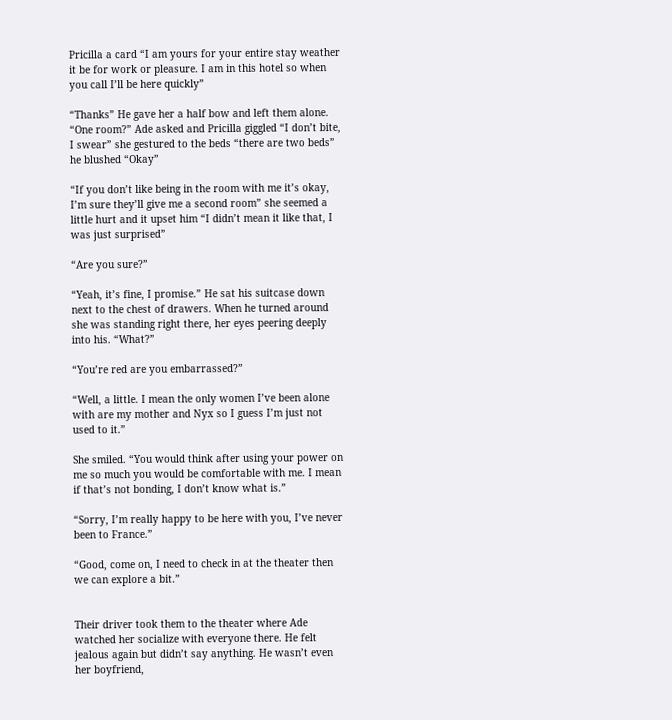Pricilla a card “I am yours for your entire stay weather it be for work or pleasure. I am in this hotel so when you call I’ll be here quickly”

“Thanks” He gave her a half bow and left them alone. “One room?” Ade asked and Pricilla giggled “I don’t bite, I swear” she gestured to the beds “there are two beds” he blushed “Okay”

“If you don’t like being in the room with me it’s okay, I’m sure they’ll give me a second room” she seemed a little hurt and it upset him “I didn’t mean it like that, I was just surprised”

“Are you sure?”

“Yeah, it’s fine, I promise.” He sat his suitcase down next to the chest of drawers. When he turned around she was standing right there, her eyes peering deeply into his. “What?”

“You’re red are you embarrassed?”

“Well, a little. I mean the only women I’ve been alone with are my mother and Nyx so I guess I’m just not used to it.”

She smiled. “You would think after using your power on me so much you would be comfortable with me. I mean if that’s not bonding, I don’t know what is.”

“Sorry, I’m really happy to be here with you, I’ve never been to France.”

“Good, come on, I need to check in at the theater then we can explore a bit.”


Their driver took them to the theater where Ade watched her socialize with everyone there. He felt jealous again but didn’t say anything. He wasn’t even her boyfriend,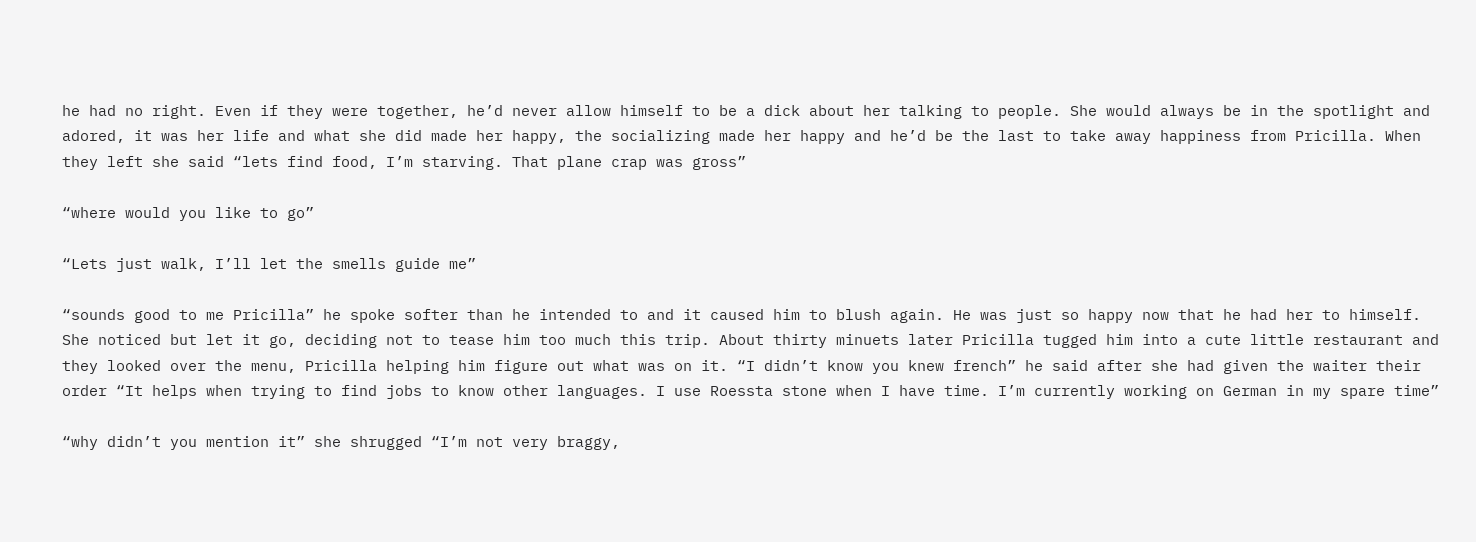he had no right. Even if they were together, he’d never allow himself to be a dick about her talking to people. She would always be in the spotlight and adored, it was her life and what she did made her happy, the socializing made her happy and he’d be the last to take away happiness from Pricilla. When they left she said “lets find food, I’m starving. That plane crap was gross”

“where would you like to go”

“Lets just walk, I’ll let the smells guide me”

“sounds good to me Pricilla” he spoke softer than he intended to and it caused him to blush again. He was just so happy now that he had her to himself. She noticed but let it go, deciding not to tease him too much this trip. About thirty minuets later Pricilla tugged him into a cute little restaurant and they looked over the menu, Pricilla helping him figure out what was on it. “I didn’t know you knew french” he said after she had given the waiter their order “It helps when trying to find jobs to know other languages. I use Roessta stone when I have time. I’m currently working on German in my spare time”

“why didn’t you mention it” she shrugged “I’m not very braggy,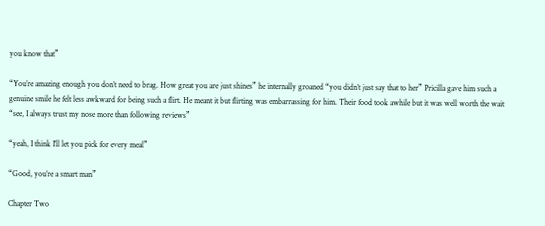you know that”

“You’re amazing enough you don’t need to brag. How great you are just shines” he internally groaned “you didn’t just say that to her” Pricilla gave him such a genuine smile he felt less awkward for being such a flirt. He meant it but flirting was embarrassing for him. Their food took awhile but it was well worth the wait “see, I always trust my nose more than following reviews”

“yeah, I think I’ll let you pick for every meal”

“Good, you’re a smart man”

Chapter Two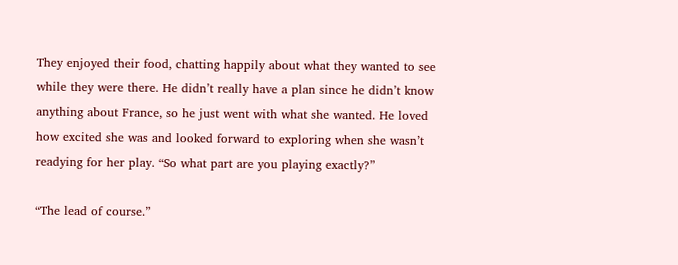They enjoyed their food, chatting happily about what they wanted to see while they were there. He didn’t really have a plan since he didn’t know anything about France, so he just went with what she wanted. He loved how excited she was and looked forward to exploring when she wasn’t readying for her play. “So what part are you playing exactly?”

“The lead of course.”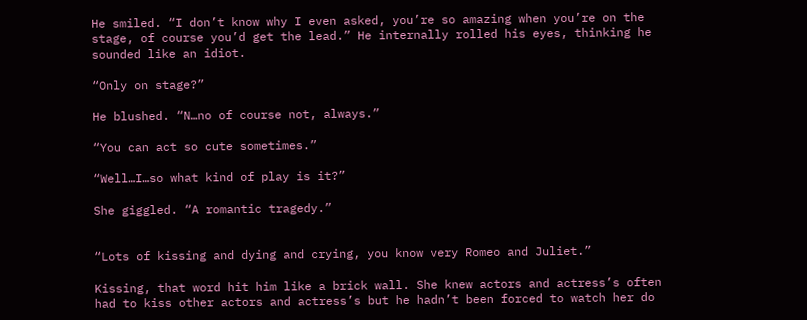He smiled. “I don’t know why I even asked, you’re so amazing when you’re on the stage, of course you’d get the lead.” He internally rolled his eyes, thinking he sounded like an idiot.

“Only on stage?”

He blushed. “N…no of course not, always.”

“You can act so cute sometimes.”

“Well…I…so what kind of play is it?”

She giggled. “A romantic tragedy.”


“Lots of kissing and dying and crying, you know very Romeo and Juliet.”

Kissing, that word hit him like a brick wall. She knew actors and actress’s often had to kiss other actors and actress’s but he hadn’t been forced to watch her do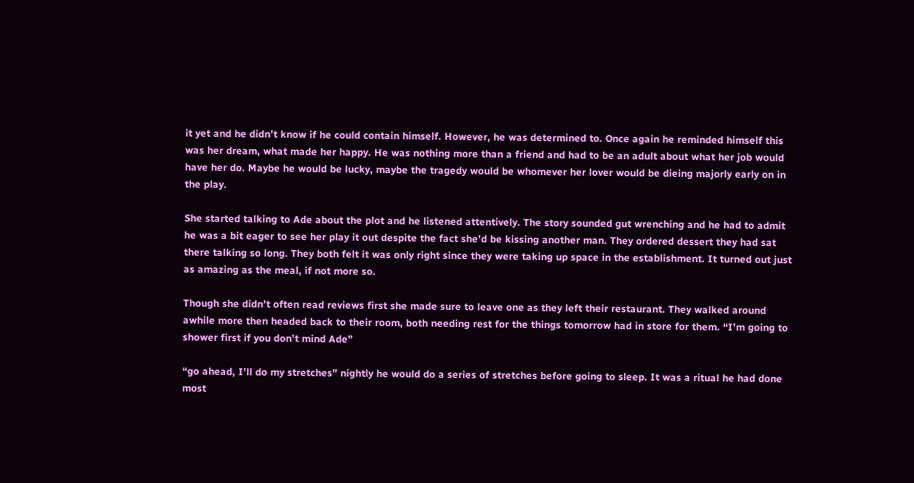it yet and he didn’t know if he could contain himself. However, he was determined to. Once again he reminded himself this was her dream, what made her happy. He was nothing more than a friend and had to be an adult about what her job would have her do. Maybe he would be lucky, maybe the tragedy would be whomever her lover would be dieing majorly early on in the play.

She started talking to Ade about the plot and he listened attentively. The story sounded gut wrenching and he had to admit he was a bit eager to see her play it out despite the fact she’d be kissing another man. They ordered dessert they had sat there talking so long. They both felt it was only right since they were taking up space in the establishment. It turned out just as amazing as the meal, if not more so.

Though she didn’t often read reviews first she made sure to leave one as they left their restaurant. They walked around awhile more then headed back to their room, both needing rest for the things tomorrow had in store for them. “I’m going to shower first if you don’t mind Ade”

“go ahead, I’ll do my stretches” nightly he would do a series of stretches before going to sleep. It was a ritual he had done most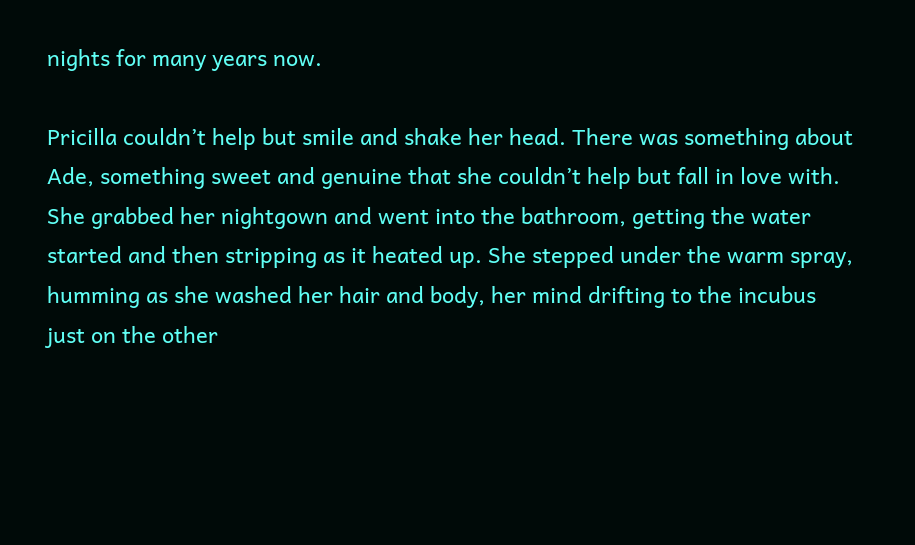nights for many years now.

Pricilla couldn’t help but smile and shake her head. There was something about Ade, something sweet and genuine that she couldn’t help but fall in love with. She grabbed her nightgown and went into the bathroom, getting the water started and then stripping as it heated up. She stepped under the warm spray, humming as she washed her hair and body, her mind drifting to the incubus just on the other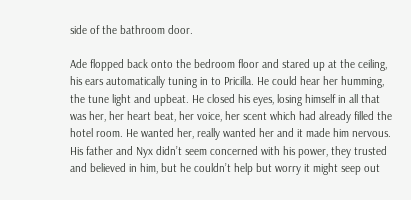side of the bathroom door.

Ade flopped back onto the bedroom floor and stared up at the ceiling, his ears automatically tuning in to Pricilla. He could hear her humming, the tune light and upbeat. He closed his eyes, losing himself in all that was her, her heart beat, her voice, her scent which had already filled the hotel room. He wanted her, really wanted her and it made him nervous. His father and Nyx didn’t seem concerned with his power, they trusted and believed in him, but he couldn’t help but worry it might seep out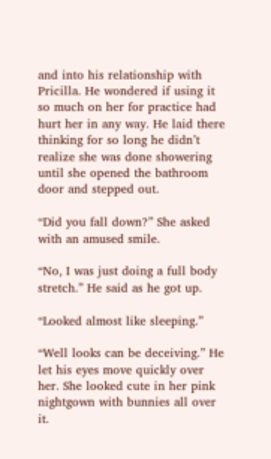and into his relationship with Pricilla. He wondered if using it so much on her for practice had hurt her in any way. He laid there thinking for so long he didn’t realize she was done showering until she opened the bathroom door and stepped out.

“Did you fall down?” She asked with an amused smile.

“No, I was just doing a full body stretch.” He said as he got up.

“Looked almost like sleeping.”

“Well looks can be deceiving.” He let his eyes move quickly over her. She looked cute in her pink nightgown with bunnies all over it.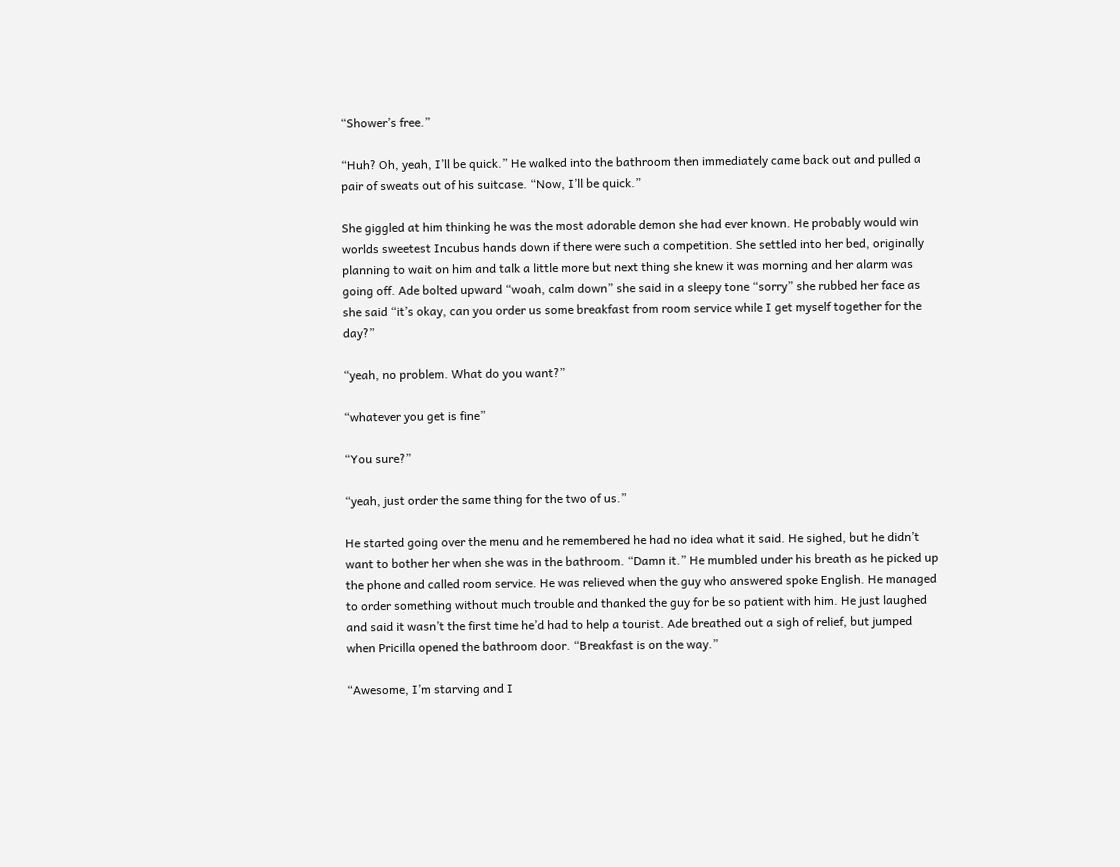“Shower’s free.”

“Huh? Oh, yeah, I’ll be quick.” He walked into the bathroom then immediately came back out and pulled a pair of sweats out of his suitcase. “Now, I’ll be quick.”

She giggled at him thinking he was the most adorable demon she had ever known. He probably would win worlds sweetest Incubus hands down if there were such a competition. She settled into her bed, originally planning to wait on him and talk a little more but next thing she knew it was morning and her alarm was going off. Ade bolted upward “woah, calm down” she said in a sleepy tone “sorry” she rubbed her face as she said “it’s okay, can you order us some breakfast from room service while I get myself together for the day?”

“yeah, no problem. What do you want?”

“whatever you get is fine”

“You sure?”

“yeah, just order the same thing for the two of us.”

He started going over the menu and he remembered he had no idea what it said. He sighed, but he didn’t want to bother her when she was in the bathroom. “Damn it.” He mumbled under his breath as he picked up the phone and called room service. He was relieved when the guy who answered spoke English. He managed to order something without much trouble and thanked the guy for be so patient with him. He just laughed and said it wasn’t the first time he’d had to help a tourist. Ade breathed out a sigh of relief, but jumped when Pricilla opened the bathroom door. “Breakfast is on the way.”

“Awesome, I’m starving and I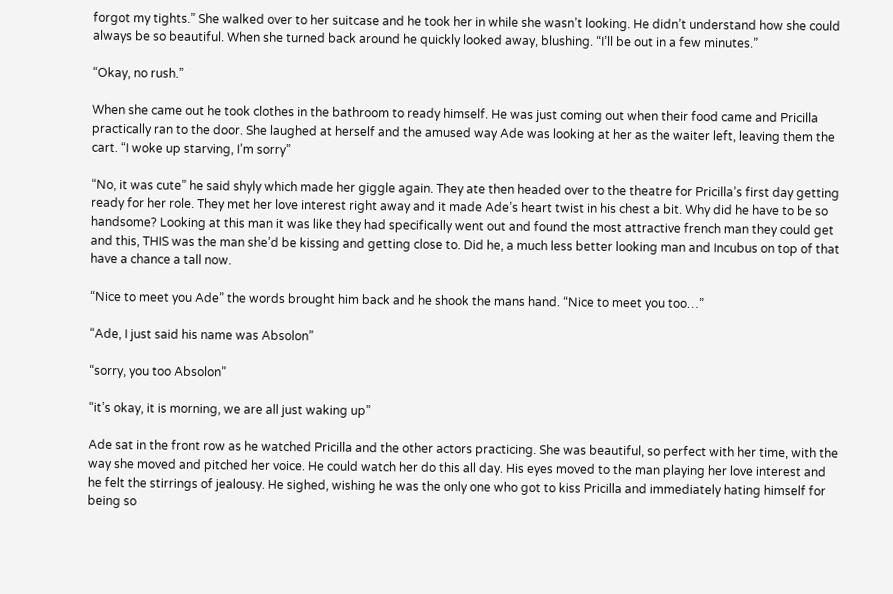forgot my tights.” She walked over to her suitcase and he took her in while she wasn’t looking. He didn’t understand how she could always be so beautiful. When she turned back around he quickly looked away, blushing. “I’ll be out in a few minutes.”

“Okay, no rush.”

When she came out he took clothes in the bathroom to ready himself. He was just coming out when their food came and Pricilla practically ran to the door. She laughed at herself and the amused way Ade was looking at her as the waiter left, leaving them the cart. “I woke up starving, I’m sorry”

“No, it was cute” he said shyly which made her giggle again. They ate then headed over to the theatre for Pricilla’s first day getting ready for her role. They met her love interest right away and it made Ade’s heart twist in his chest a bit. Why did he have to be so handsome? Looking at this man it was like they had specifically went out and found the most attractive french man they could get and this, THIS was the man she’d be kissing and getting close to. Did he, a much less better looking man and Incubus on top of that have a chance a tall now.

“Nice to meet you Ade” the words brought him back and he shook the mans hand. “Nice to meet you too…”

“Ade, I just said his name was Absolon”

“sorry, you too Absolon”

“it’s okay, it is morning, we are all just waking up”

Ade sat in the front row as he watched Pricilla and the other actors practicing. She was beautiful, so perfect with her time, with the way she moved and pitched her voice. He could watch her do this all day. His eyes moved to the man playing her love interest and he felt the stirrings of jealousy. He sighed, wishing he was the only one who got to kiss Pricilla and immediately hating himself for being so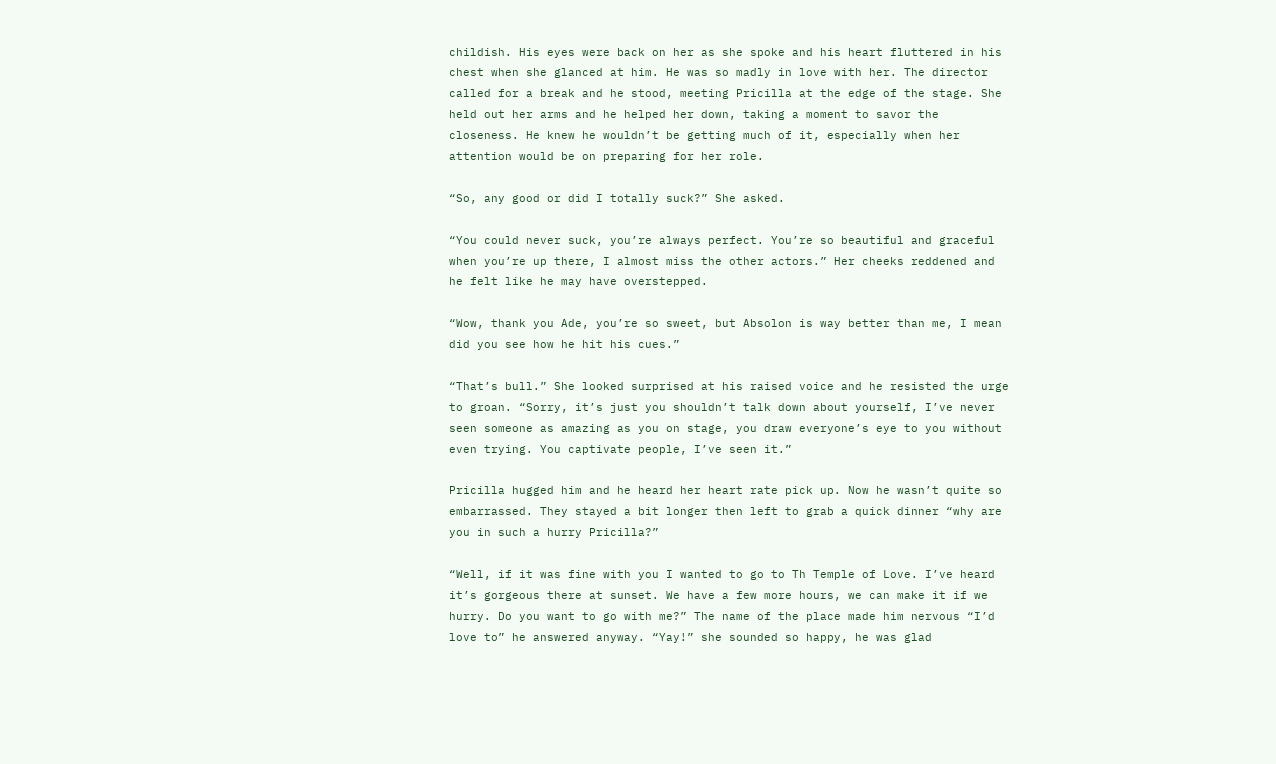childish. His eyes were back on her as she spoke and his heart fluttered in his chest when she glanced at him. He was so madly in love with her. The director called for a break and he stood, meeting Pricilla at the edge of the stage. She held out her arms and he helped her down, taking a moment to savor the closeness. He knew he wouldn’t be getting much of it, especially when her attention would be on preparing for her role.

“So, any good or did I totally suck?” She asked.

“You could never suck, you’re always perfect. You’re so beautiful and graceful when you’re up there, I almost miss the other actors.” Her cheeks reddened and he felt like he may have overstepped.

“Wow, thank you Ade, you’re so sweet, but Absolon is way better than me, I mean did you see how he hit his cues.”

“That’s bull.” She looked surprised at his raised voice and he resisted the urge to groan. “Sorry, it’s just you shouldn’t talk down about yourself, I’ve never seen someone as amazing as you on stage, you draw everyone’s eye to you without even trying. You captivate people, I’ve seen it.”

Pricilla hugged him and he heard her heart rate pick up. Now he wasn’t quite so embarrassed. They stayed a bit longer then left to grab a quick dinner “why are you in such a hurry Pricilla?”

“Well, if it was fine with you I wanted to go to Th Temple of Love. I’ve heard it’s gorgeous there at sunset. We have a few more hours, we can make it if we hurry. Do you want to go with me?” The name of the place made him nervous “I’d love to” he answered anyway. “Yay!” she sounded so happy, he was glad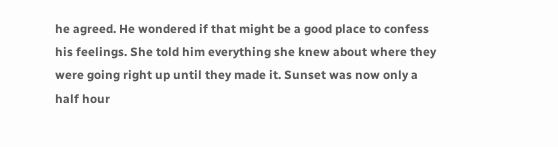he agreed. He wondered if that might be a good place to confess his feelings. She told him everything she knew about where they were going right up until they made it. Sunset was now only a half hour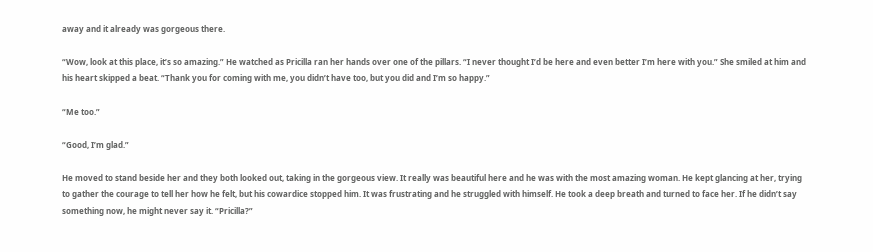away and it already was gorgeous there.

“Wow, look at this place, it’s so amazing.” He watched as Pricilla ran her hands over one of the pillars. “I never thought I’d be here and even better I’m here with you.” She smiled at him and his heart skipped a beat. “Thank you for coming with me, you didn’t have too, but you did and I’m so happy.”

“Me too.”

“Good, I’m glad.”

He moved to stand beside her and they both looked out, taking in the gorgeous view. It really was beautiful here and he was with the most amazing woman. He kept glancing at her, trying to gather the courage to tell her how he felt, but his cowardice stopped him. It was frustrating and he struggled with himself. He took a deep breath and turned to face her. If he didn’t say something now, he might never say it. “Pricilla?”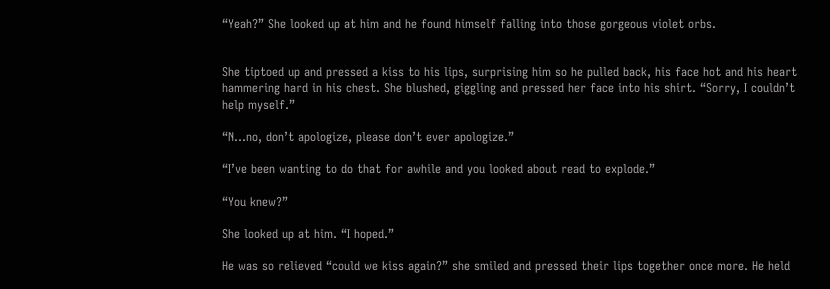“Yeah?” She looked up at him and he found himself falling into those gorgeous violet orbs.


She tiptoed up and pressed a kiss to his lips, surprising him so he pulled back, his face hot and his heart hammering hard in his chest. She blushed, giggling and pressed her face into his shirt. “Sorry, I couldn’t help myself.”

“N…no, don’t apologize, please don’t ever apologize.”

“I’ve been wanting to do that for awhile and you looked about read to explode.”

“You knew?”

She looked up at him. “I hoped.”

He was so relieved “could we kiss again?” she smiled and pressed their lips together once more. He held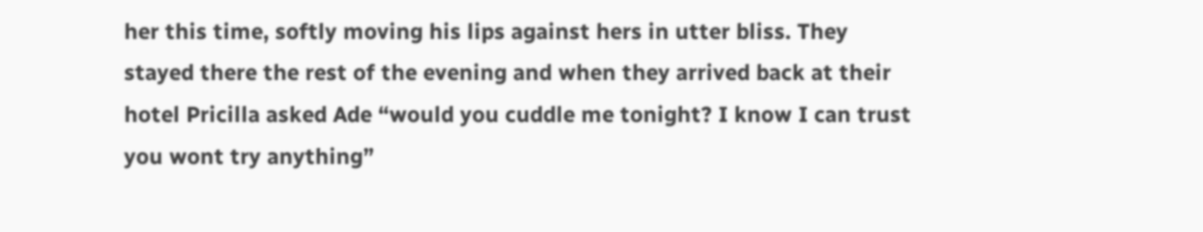her this time, softly moving his lips against hers in utter bliss. They stayed there the rest of the evening and when they arrived back at their hotel Pricilla asked Ade “would you cuddle me tonight? I know I can trust you wont try anything”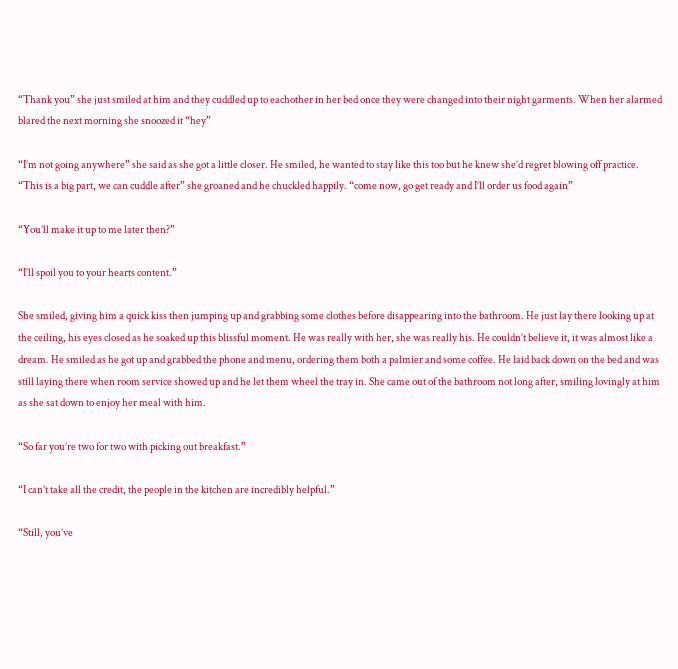“Thank you” she just smiled at him and they cuddled up to eachother in her bed once they were changed into their night garments. When her alarmed blared the next morning she snoozed it “hey”

“I’m not going anywhere” she said as she got a little closer. He smiled, he wanted to stay like this too but he knew she’d regret blowing off practice. “This is a big part, we can cuddle after” she groaned and he chuckled happily. “come now, go get ready and I’ll order us food again”

“You’ll make it up to me later then?”

“I’ll spoil you to your hearts content.”

She smiled, giving him a quick kiss then jumping up and grabbing some clothes before disappearing into the bathroom. He just lay there looking up at the ceiling, his eyes closed as he soaked up this blissful moment. He was really with her, she was really his. He couldn’t believe it, it was almost like a dream. He smiled as he got up and grabbed the phone and menu, ordering them both a palmier and some coffee. He laid back down on the bed and was still laying there when room service showed up and he let them wheel the tray in. She came out of the bathroom not long after, smiling lovingly at him as she sat down to enjoy her meal with him.

“So far you’re two for two with picking out breakfast.”

“I can’t take all the credit, the people in the kitchen are incredibly helpful.”

“Still, you’ve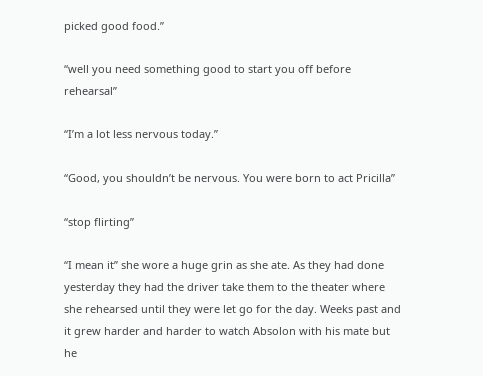picked good food.”

“well you need something good to start you off before rehearsal”

“I’m a lot less nervous today.”

“Good, you shouldn’t be nervous. You were born to act Pricilla”

“stop flirting”

“I mean it” she wore a huge grin as she ate. As they had done yesterday they had the driver take them to the theater where she rehearsed until they were let go for the day. Weeks past and it grew harder and harder to watch Absolon with his mate but he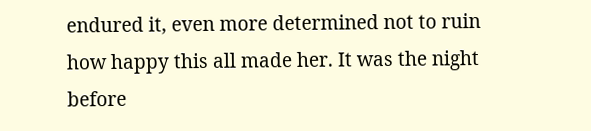endured it, even more determined not to ruin how happy this all made her. It was the night before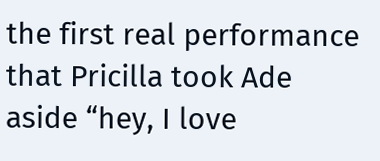the first real performance that Pricilla took Ade aside “hey, I love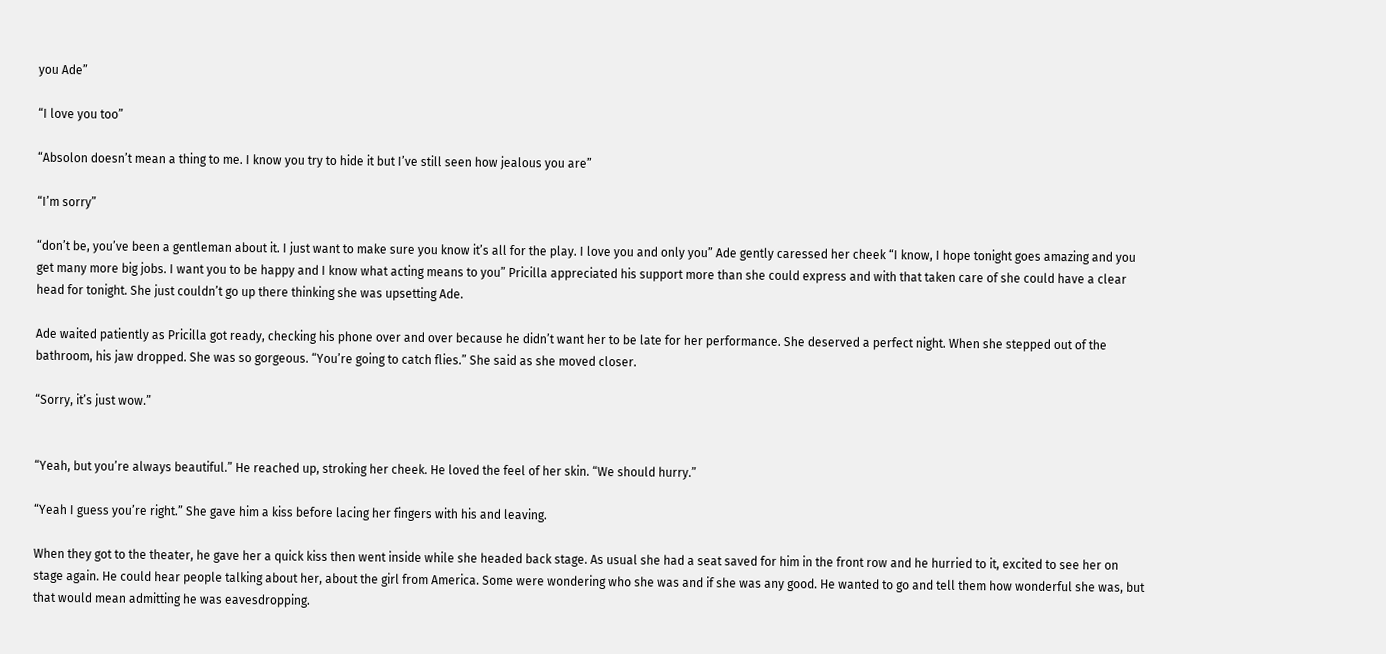you Ade”

“I love you too”

“Absolon doesn’t mean a thing to me. I know you try to hide it but I’ve still seen how jealous you are”

“I’m sorry”

“don’t be, you’ve been a gentleman about it. I just want to make sure you know it’s all for the play. I love you and only you” Ade gently caressed her cheek “I know, I hope tonight goes amazing and you get many more big jobs. I want you to be happy and I know what acting means to you” Pricilla appreciated his support more than she could express and with that taken care of she could have a clear head for tonight. She just couldn’t go up there thinking she was upsetting Ade.

Ade waited patiently as Pricilla got ready, checking his phone over and over because he didn’t want her to be late for her performance. She deserved a perfect night. When she stepped out of the bathroom, his jaw dropped. She was so gorgeous. “You’re going to catch flies.” She said as she moved closer.

“Sorry, it’s just wow.”


“Yeah, but you’re always beautiful.” He reached up, stroking her cheek. He loved the feel of her skin. “We should hurry.”

“Yeah I guess you’re right.” She gave him a kiss before lacing her fingers with his and leaving.

When they got to the theater, he gave her a quick kiss then went inside while she headed back stage. As usual she had a seat saved for him in the front row and he hurried to it, excited to see her on stage again. He could hear people talking about her, about the girl from America. Some were wondering who she was and if she was any good. He wanted to go and tell them how wonderful she was, but that would mean admitting he was eavesdropping.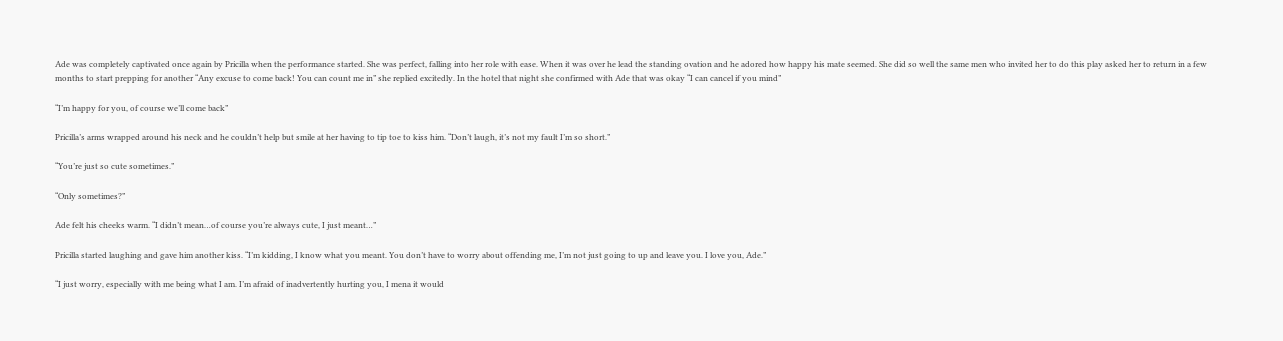Ade was completely captivated once again by Pricilla when the performance started. She was perfect, falling into her role with ease. When it was over he lead the standing ovation and he adored how happy his mate seemed. She did so well the same men who invited her to do this play asked her to return in a few months to start prepping for another “Any excuse to come back! You can count me in” she replied excitedly. In the hotel that night she confirmed with Ade that was okay “I can cancel if you mind”

“I’m happy for you, of course we’ll come back”

Pricilla’s arms wrapped around his neck and he couldn’t help but smile at her having to tip toe to kiss him. “Don’t laugh, it’s not my fault I’m so short.”

“You’re just so cute sometimes.”

“Only sometimes?”

Ade felt his cheeks warm. “I didn’t mean…of course you’re always cute, I just meant…”

Pricilla started laughing and gave him another kiss. “I’m kidding, I know what you meant. You don’t have to worry about offending me, I’m not just going to up and leave you. I love you, Ade.”

“I just worry, especially with me being what I am. I’m afraid of inadvertently hurting you, I mena it would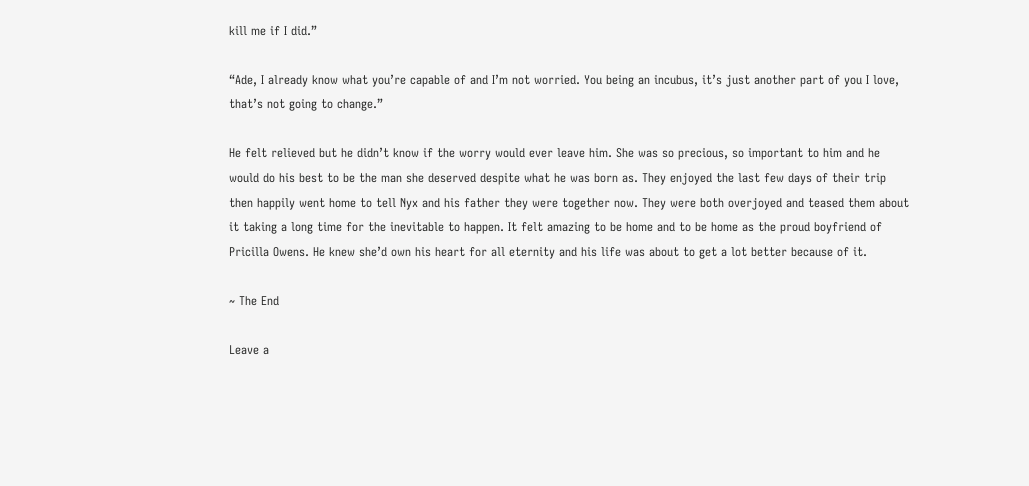kill me if I did.”

“Ade, I already know what you’re capable of and I’m not worried. You being an incubus, it’s just another part of you I love, that’s not going to change.”

He felt relieved but he didn’t know if the worry would ever leave him. She was so precious, so important to him and he would do his best to be the man she deserved despite what he was born as. They enjoyed the last few days of their trip then happily went home to tell Nyx and his father they were together now. They were both overjoyed and teased them about it taking a long time for the inevitable to happen. It felt amazing to be home and to be home as the proud boyfriend of Pricilla Owens. He knew she’d own his heart for all eternity and his life was about to get a lot better because of it.

~ The End

Leave a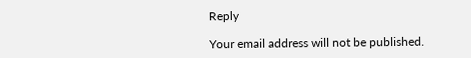Reply

Your email address will not be published.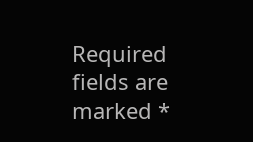Required fields are marked *